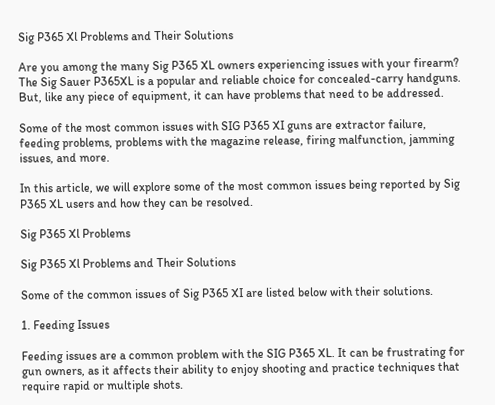Sig P365 Xl Problems and Their Solutions

Are you among the many Sig P365 XL owners experiencing issues with your firearm? The Sig Sauer P365XL is a popular and reliable choice for concealed-carry handguns. But, like any piece of equipment, it can have problems that need to be addressed.

Some of the most common issues with SIG P365 XI guns are extractor failure, feeding problems, problems with the magazine release, firing malfunction, jamming issues, and more.

In this article, we will explore some of the most common issues being reported by Sig P365 XL users and how they can be resolved.

Sig P365 Xl Problems

Sig P365 Xl Problems and Their Solutions

Some of the common issues of Sig P365 XI are listed below with their solutions.

1. Feeding Issues

Feeding issues are a common problem with the SIG P365 XL. It can be frustrating for gun owners, as it affects their ability to enjoy shooting and practice techniques that require rapid or multiple shots.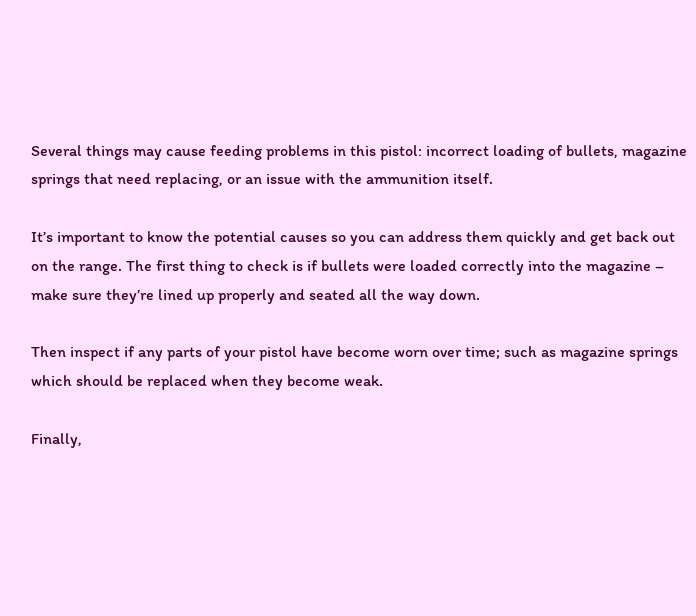Several things may cause feeding problems in this pistol: incorrect loading of bullets, magazine springs that need replacing, or an issue with the ammunition itself.

It’s important to know the potential causes so you can address them quickly and get back out on the range. The first thing to check is if bullets were loaded correctly into the magazine – make sure they’re lined up properly and seated all the way down.

Then inspect if any parts of your pistol have become worn over time; such as magazine springs which should be replaced when they become weak.

Finally,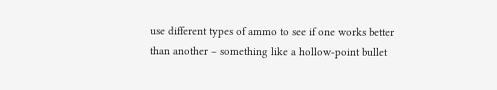use different types of ammo to see if one works better than another – something like a hollow-point bullet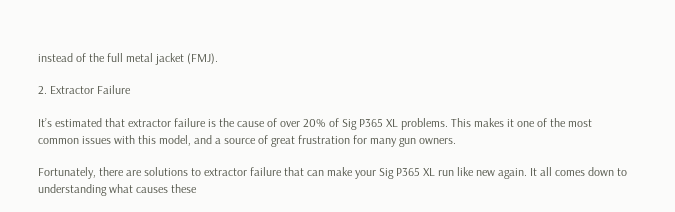instead of the full metal jacket (FMJ).

2. Extractor Failure

It’s estimated that extractor failure is the cause of over 20% of Sig P365 XL problems. This makes it one of the most common issues with this model, and a source of great frustration for many gun owners.

Fortunately, there are solutions to extractor failure that can make your Sig P365 XL run like new again. It all comes down to understanding what causes these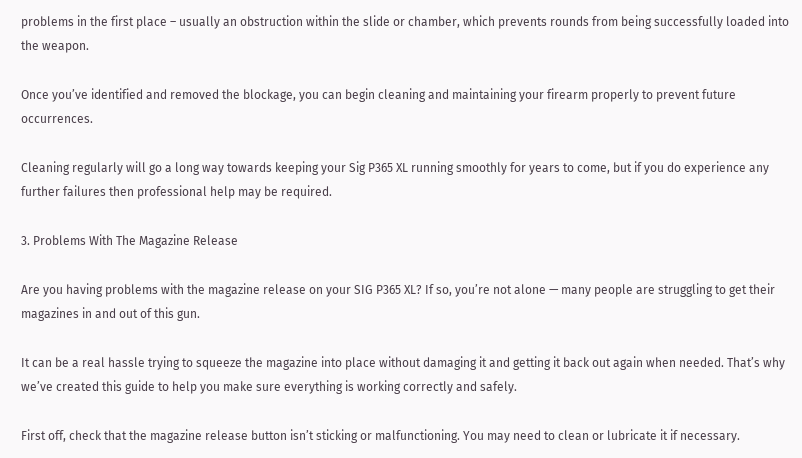problems in the first place – usually an obstruction within the slide or chamber, which prevents rounds from being successfully loaded into the weapon.

Once you’ve identified and removed the blockage, you can begin cleaning and maintaining your firearm properly to prevent future occurrences.

Cleaning regularly will go a long way towards keeping your Sig P365 XL running smoothly for years to come, but if you do experience any further failures then professional help may be required.

3. Problems With The Magazine Release

Are you having problems with the magazine release on your SIG P365 XL? If so, you’re not alone — many people are struggling to get their magazines in and out of this gun.

It can be a real hassle trying to squeeze the magazine into place without damaging it and getting it back out again when needed. That’s why we’ve created this guide to help you make sure everything is working correctly and safely.

First off, check that the magazine release button isn’t sticking or malfunctioning. You may need to clean or lubricate it if necessary.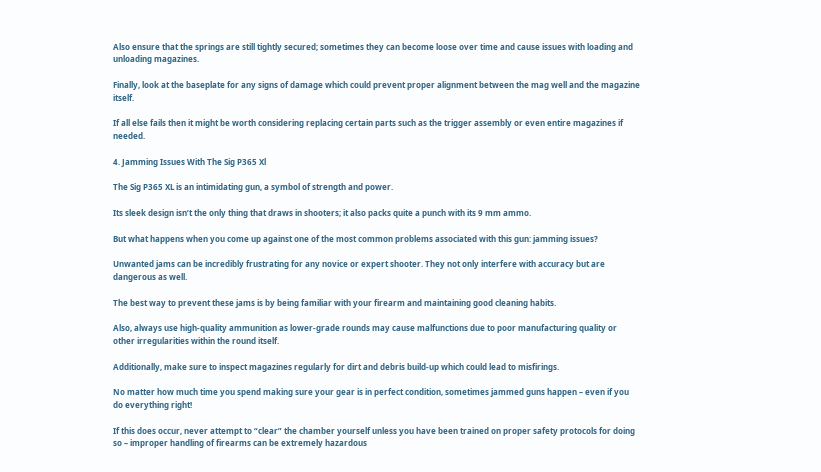Also ensure that the springs are still tightly secured; sometimes they can become loose over time and cause issues with loading and unloading magazines.

Finally, look at the baseplate for any signs of damage which could prevent proper alignment between the mag well and the magazine itself.

If all else fails then it might be worth considering replacing certain parts such as the trigger assembly or even entire magazines if needed.

4. Jamming Issues With The Sig P365 Xl

The Sig P365 XL is an intimidating gun, a symbol of strength and power.

Its sleek design isn’t the only thing that draws in shooters; it also packs quite a punch with its 9 mm ammo.

But what happens when you come up against one of the most common problems associated with this gun: jamming issues?

Unwanted jams can be incredibly frustrating for any novice or expert shooter. They not only interfere with accuracy but are dangerous as well.

The best way to prevent these jams is by being familiar with your firearm and maintaining good cleaning habits.

Also, always use high-quality ammunition as lower-grade rounds may cause malfunctions due to poor manufacturing quality or other irregularities within the round itself.

Additionally, make sure to inspect magazines regularly for dirt and debris build-up which could lead to misfirings.

No matter how much time you spend making sure your gear is in perfect condition, sometimes jammed guns happen – even if you do everything right!

If this does occur, never attempt to “clear” the chamber yourself unless you have been trained on proper safety protocols for doing so – improper handling of firearms can be extremely hazardous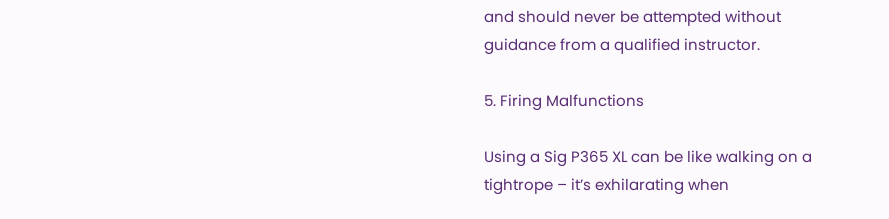and should never be attempted without guidance from a qualified instructor.

5. Firing Malfunctions

Using a Sig P365 XL can be like walking on a tightrope – it’s exhilarating when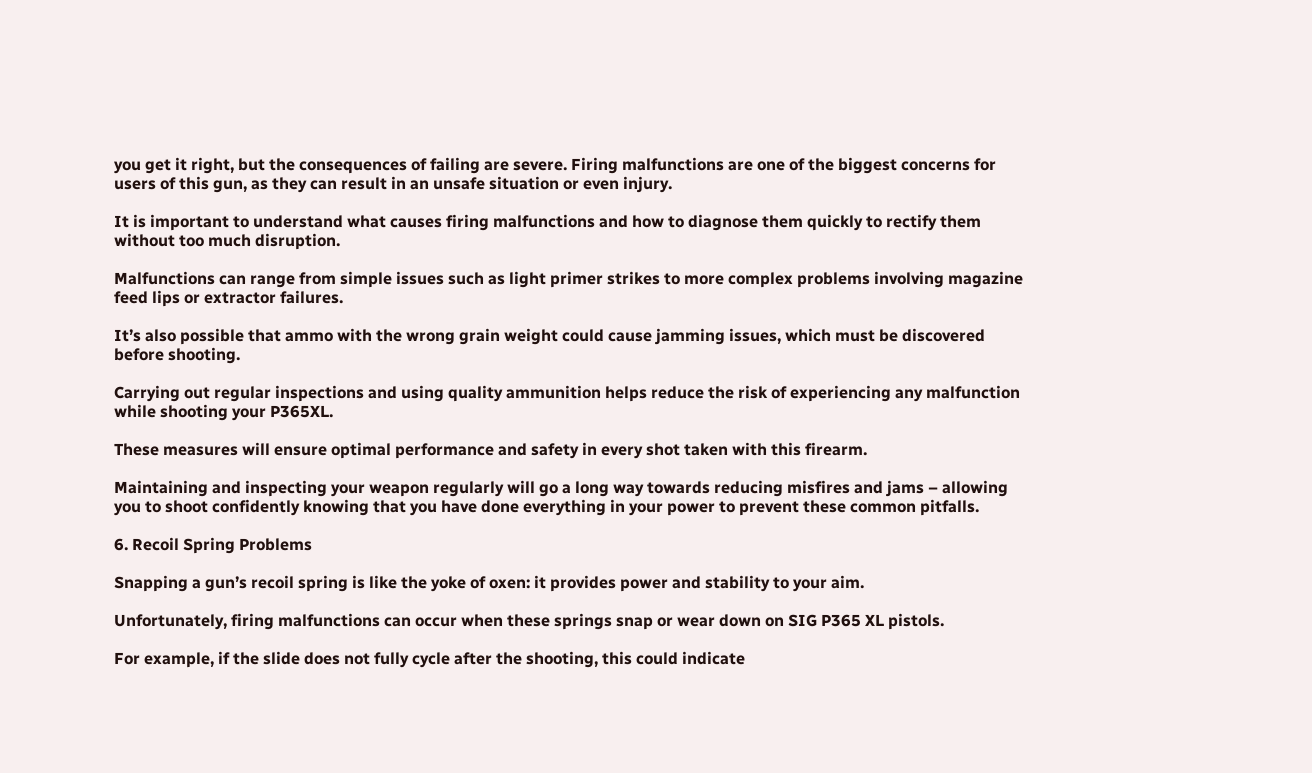you get it right, but the consequences of failing are severe. Firing malfunctions are one of the biggest concerns for users of this gun, as they can result in an unsafe situation or even injury.

It is important to understand what causes firing malfunctions and how to diagnose them quickly to rectify them without too much disruption.

Malfunctions can range from simple issues such as light primer strikes to more complex problems involving magazine feed lips or extractor failures.

It’s also possible that ammo with the wrong grain weight could cause jamming issues, which must be discovered before shooting.

Carrying out regular inspections and using quality ammunition helps reduce the risk of experiencing any malfunction while shooting your P365XL.

These measures will ensure optimal performance and safety in every shot taken with this firearm.

Maintaining and inspecting your weapon regularly will go a long way towards reducing misfires and jams – allowing you to shoot confidently knowing that you have done everything in your power to prevent these common pitfalls.

6. Recoil Spring Problems

Snapping a gun’s recoil spring is like the yoke of oxen: it provides power and stability to your aim.

Unfortunately, firing malfunctions can occur when these springs snap or wear down on SIG P365 XL pistols.

For example, if the slide does not fully cycle after the shooting, this could indicate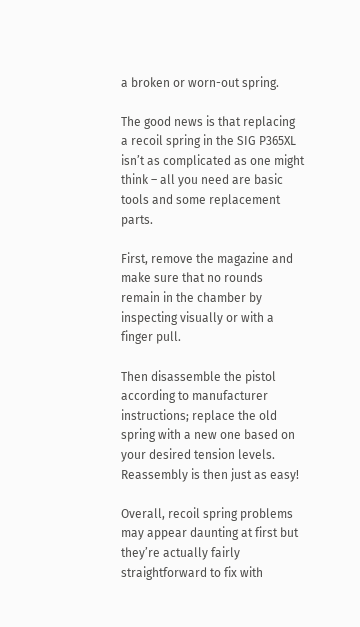a broken or worn-out spring.

The good news is that replacing a recoil spring in the SIG P365XL isn’t as complicated as one might think – all you need are basic tools and some replacement parts.

First, remove the magazine and make sure that no rounds remain in the chamber by inspecting visually or with a finger pull.

Then disassemble the pistol according to manufacturer instructions; replace the old spring with a new one based on your desired tension levels. Reassembly is then just as easy!

Overall, recoil spring problems may appear daunting at first but they’re actually fairly straightforward to fix with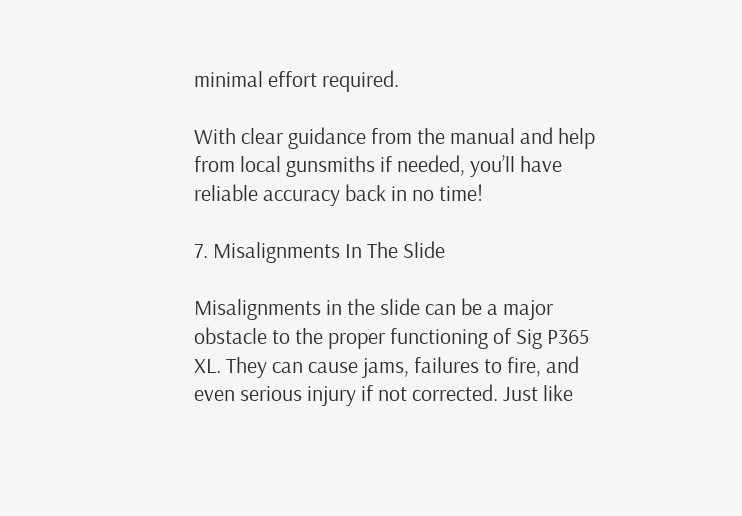minimal effort required.

With clear guidance from the manual and help from local gunsmiths if needed, you’ll have reliable accuracy back in no time!

7. Misalignments In The Slide

Misalignments in the slide can be a major obstacle to the proper functioning of Sig P365 XL. They can cause jams, failures to fire, and even serious injury if not corrected. Just like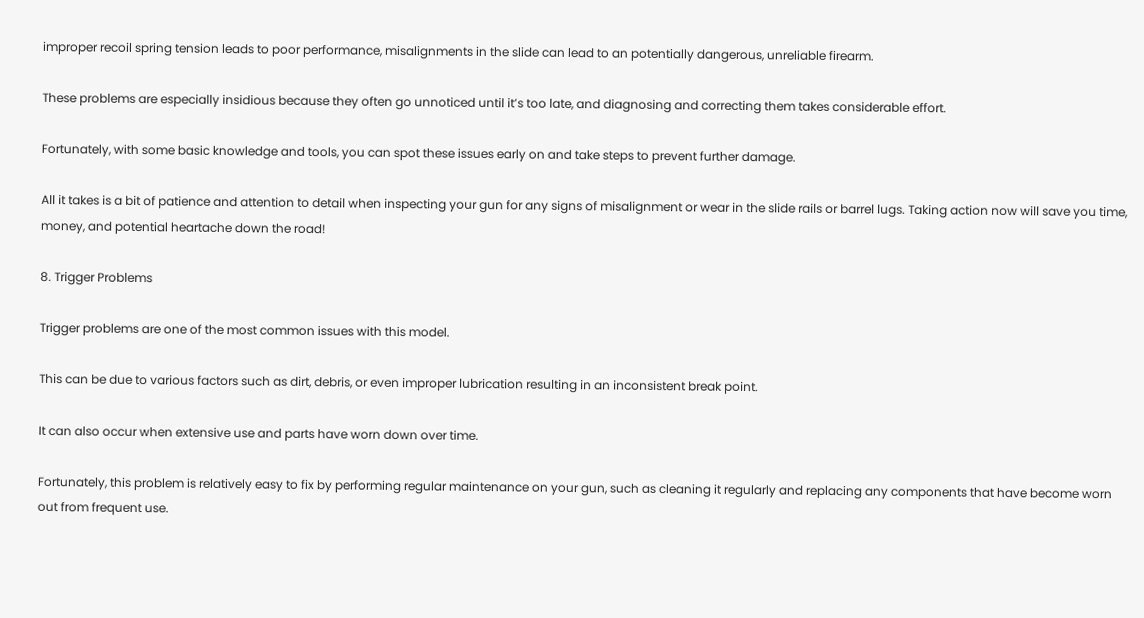improper recoil spring tension leads to poor performance, misalignments in the slide can lead to an potentially dangerous, unreliable firearm.

These problems are especially insidious because they often go unnoticed until it’s too late, and diagnosing and correcting them takes considerable effort.

Fortunately, with some basic knowledge and tools, you can spot these issues early on and take steps to prevent further damage.

All it takes is a bit of patience and attention to detail when inspecting your gun for any signs of misalignment or wear in the slide rails or barrel lugs. Taking action now will save you time, money, and potential heartache down the road!

8. Trigger Problems

Trigger problems are one of the most common issues with this model.

This can be due to various factors such as dirt, debris, or even improper lubrication resulting in an inconsistent break point.

It can also occur when extensive use and parts have worn down over time.

Fortunately, this problem is relatively easy to fix by performing regular maintenance on your gun, such as cleaning it regularly and replacing any components that have become worn out from frequent use.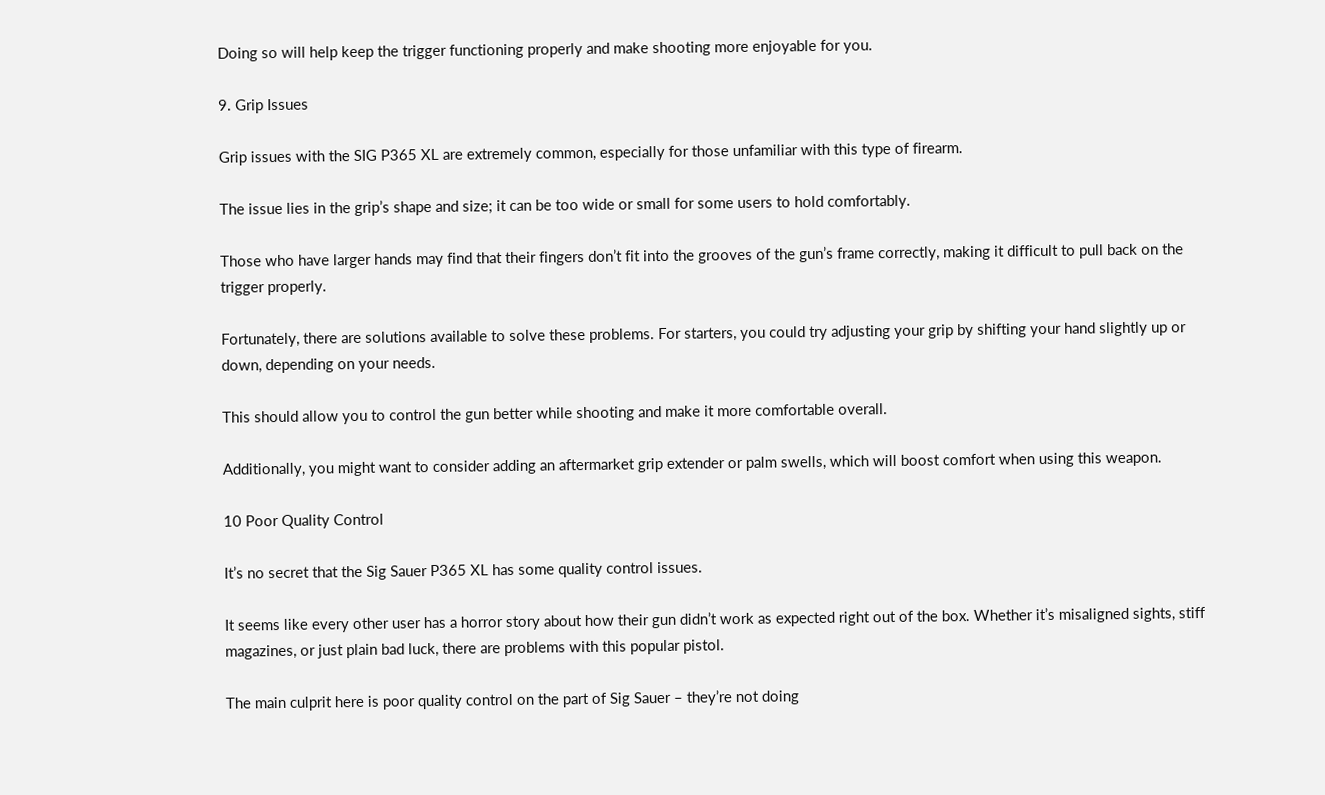Doing so will help keep the trigger functioning properly and make shooting more enjoyable for you.

9. Grip Issues

Grip issues with the SIG P365 XL are extremely common, especially for those unfamiliar with this type of firearm.

The issue lies in the grip’s shape and size; it can be too wide or small for some users to hold comfortably.

Those who have larger hands may find that their fingers don’t fit into the grooves of the gun’s frame correctly, making it difficult to pull back on the trigger properly.

Fortunately, there are solutions available to solve these problems. For starters, you could try adjusting your grip by shifting your hand slightly up or down, depending on your needs.

This should allow you to control the gun better while shooting and make it more comfortable overall.

Additionally, you might want to consider adding an aftermarket grip extender or palm swells, which will boost comfort when using this weapon.

10 Poor Quality Control

It’s no secret that the Sig Sauer P365 XL has some quality control issues.

It seems like every other user has a horror story about how their gun didn’t work as expected right out of the box. Whether it’s misaligned sights, stiff magazines, or just plain bad luck, there are problems with this popular pistol.

The main culprit here is poor quality control on the part of Sig Sauer – they’re not doing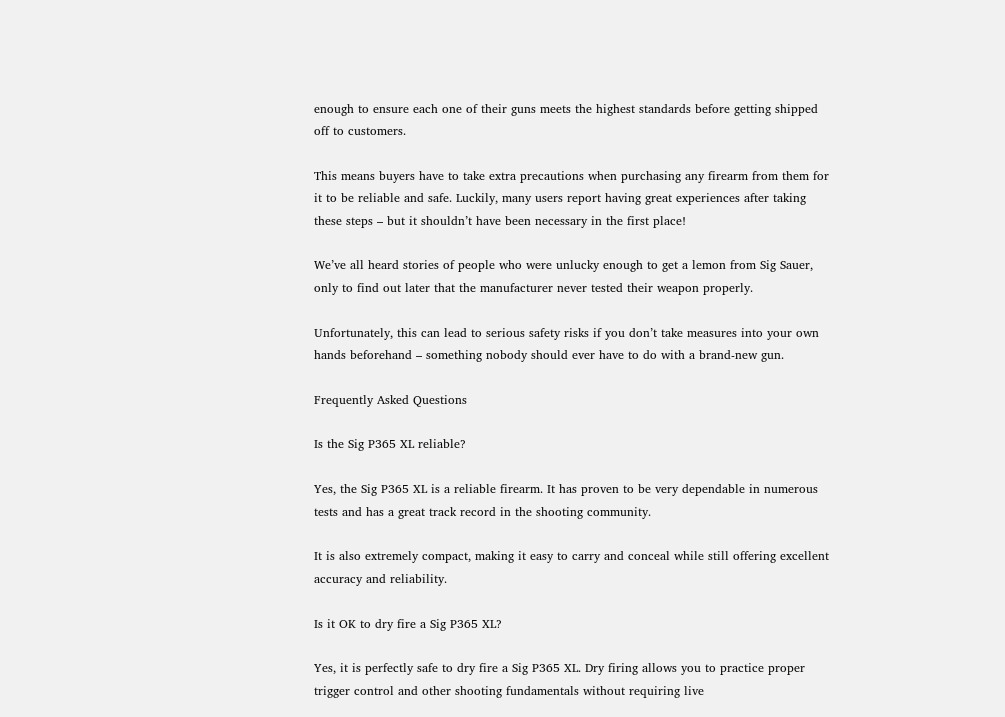enough to ensure each one of their guns meets the highest standards before getting shipped off to customers.

This means buyers have to take extra precautions when purchasing any firearm from them for it to be reliable and safe. Luckily, many users report having great experiences after taking these steps – but it shouldn’t have been necessary in the first place!

We’ve all heard stories of people who were unlucky enough to get a lemon from Sig Sauer, only to find out later that the manufacturer never tested their weapon properly.

Unfortunately, this can lead to serious safety risks if you don’t take measures into your own hands beforehand – something nobody should ever have to do with a brand-new gun.

Frequently Asked Questions

Is the Sig P365 XL reliable?

Yes, the Sig P365 XL is a reliable firearm. It has proven to be very dependable in numerous tests and has a great track record in the shooting community.

It is also extremely compact, making it easy to carry and conceal while still offering excellent accuracy and reliability.

Is it OK to dry fire a Sig P365 XL?

Yes, it is perfectly safe to dry fire a Sig P365 XL. Dry firing allows you to practice proper trigger control and other shooting fundamentals without requiring live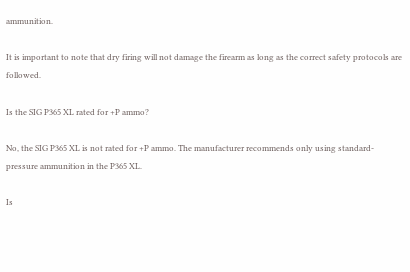ammunition.

It is important to note that dry firing will not damage the firearm as long as the correct safety protocols are followed.

Is the SIG P365 XL rated for +P ammo?

No, the SIG P365 XL is not rated for +P ammo. The manufacturer recommends only using standard-pressure ammunition in the P365 XL.

Is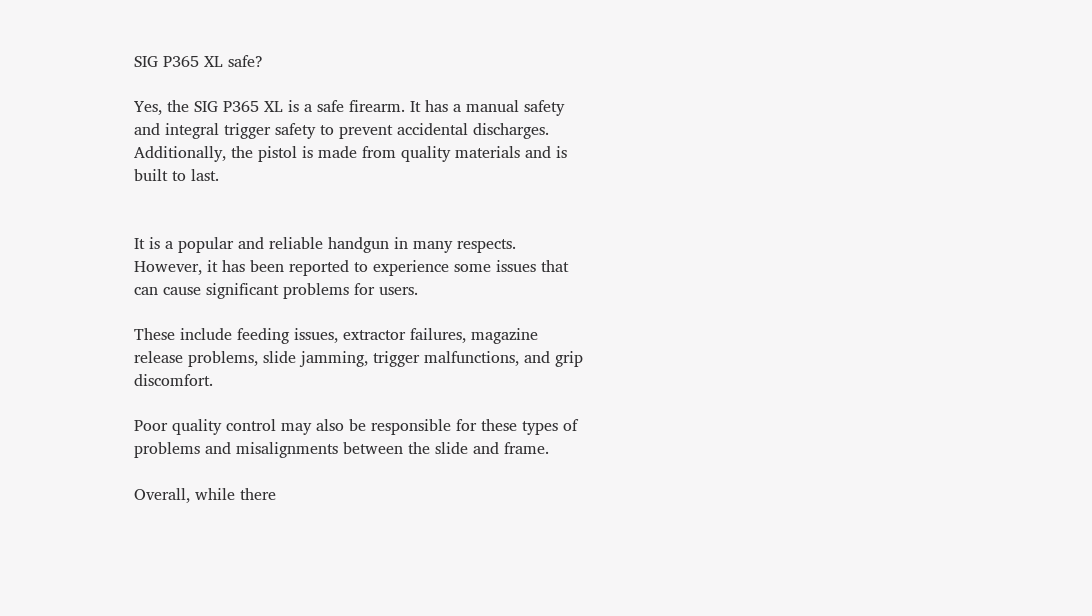SIG P365 XL safe?

Yes, the SIG P365 XL is a safe firearm. It has a manual safety and integral trigger safety to prevent accidental discharges. Additionally, the pistol is made from quality materials and is built to last.


It is a popular and reliable handgun in many respects. However, it has been reported to experience some issues that can cause significant problems for users.

These include feeding issues, extractor failures, magazine release problems, slide jamming, trigger malfunctions, and grip discomfort.

Poor quality control may also be responsible for these types of problems and misalignments between the slide and frame.

Overall, while there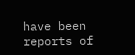have been reports of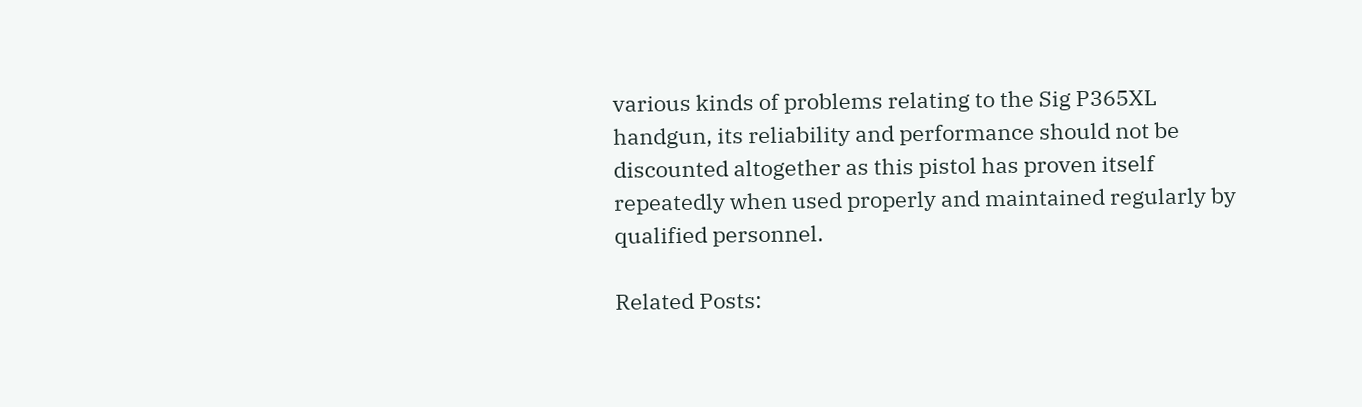various kinds of problems relating to the Sig P365XL handgun, its reliability and performance should not be discounted altogether as this pistol has proven itself repeatedly when used properly and maintained regularly by qualified personnel.

Related Posts: